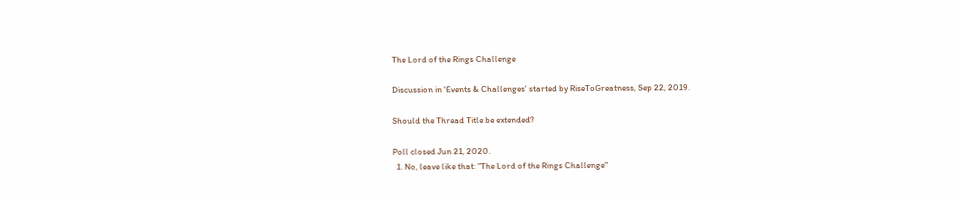The Lord of the Rings Challenge

Discussion in 'Events & Challenges' started by RiseToGreatness, Sep 22, 2019.

Should the Thread Title be extended?

Poll closed Jun 21, 2020.
  1. No, leave like that: "The Lord of the Rings Challenge"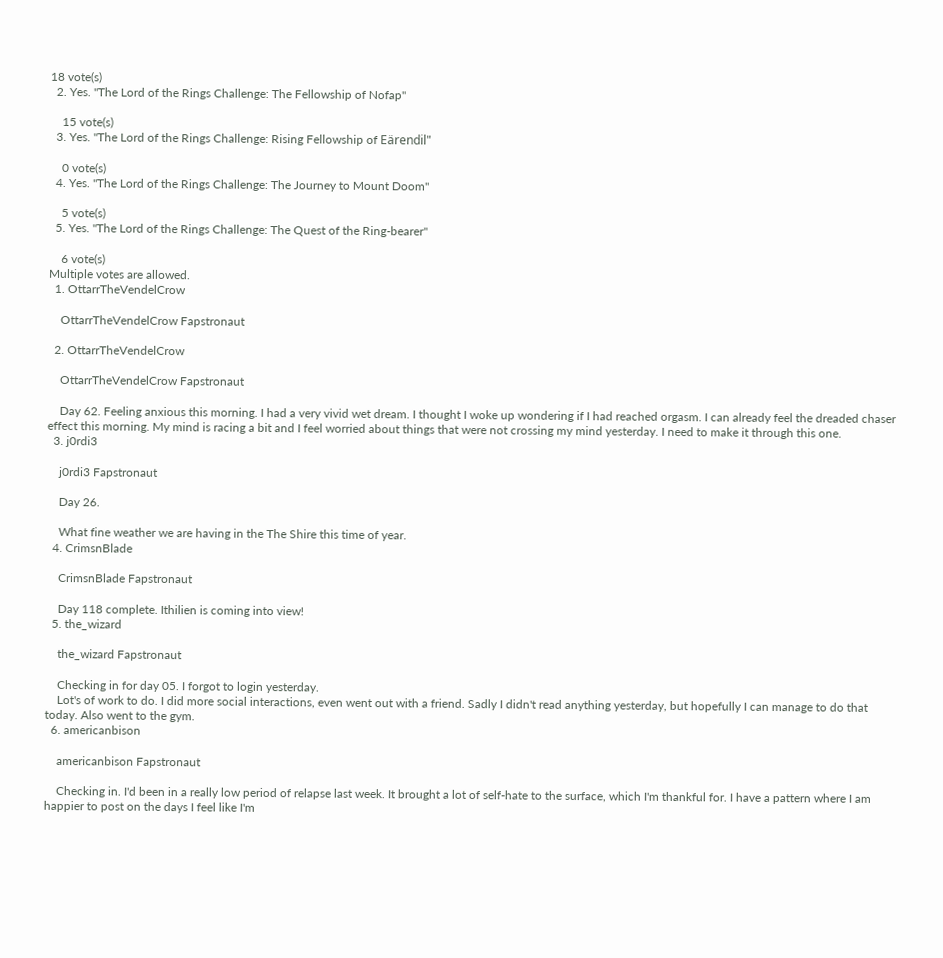18 vote(s)
  2. Yes. "The Lord of the Rings Challenge: The Fellowship of Nofap"

    15 vote(s)
  3. Yes. "The Lord of the Rings Challenge: Rising Fellowship of Eärendil"

    0 vote(s)
  4. Yes. "The Lord of the Rings Challenge: The Journey to Mount Doom"

    5 vote(s)
  5. Yes. "The Lord of the Rings Challenge: The Quest of the Ring-bearer"

    6 vote(s)
Multiple votes are allowed.
  1. OttarrTheVendelCrow

    OttarrTheVendelCrow Fapstronaut

  2. OttarrTheVendelCrow

    OttarrTheVendelCrow Fapstronaut

    Day 62. Feeling anxious this morning. I had a very vivid wet dream. I thought I woke up wondering if I had reached orgasm. I can already feel the dreaded chaser effect this morning. My mind is racing a bit and I feel worried about things that were not crossing my mind yesterday. I need to make it through this one.
  3. j0rdi3

    j0rdi3 Fapstronaut

    Day 26.

    What fine weather we are having in the The Shire this time of year.
  4. CrimsnBlade

    CrimsnBlade Fapstronaut

    Day 118 complete. Ithilien is coming into view!
  5. the_wizard

    the_wizard Fapstronaut

    Checking in for day 05. I forgot to login yesterday.
    Lot's of work to do. I did more social interactions, even went out with a friend. Sadly I didn't read anything yesterday, but hopefully I can manage to do that today. Also went to the gym.
  6. americanbison

    americanbison Fapstronaut

    Checking in. I'd been in a really low period of relapse last week. It brought a lot of self-hate to the surface, which I'm thankful for. I have a pattern where I am happier to post on the days I feel like I'm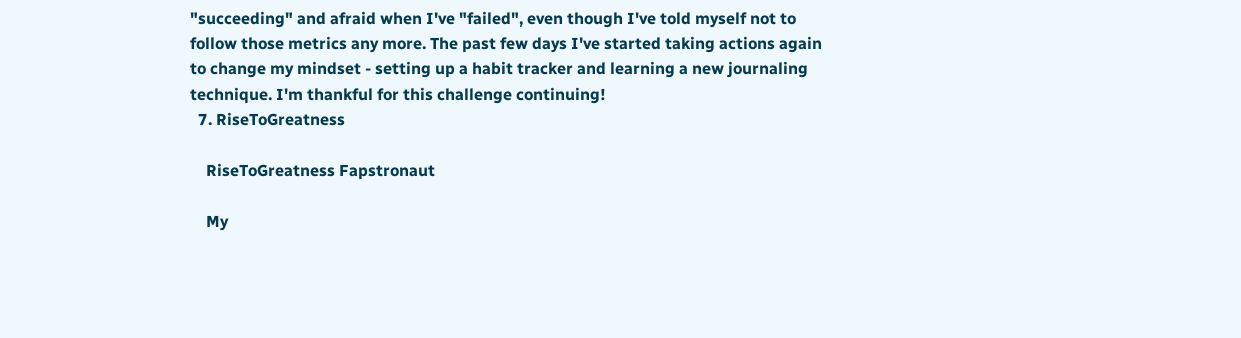"succeeding" and afraid when I've "failed", even though I've told myself not to follow those metrics any more. The past few days I've started taking actions again to change my mindset - setting up a habit tracker and learning a new journaling technique. I'm thankful for this challenge continuing!
  7. RiseToGreatness

    RiseToGreatness Fapstronaut

    My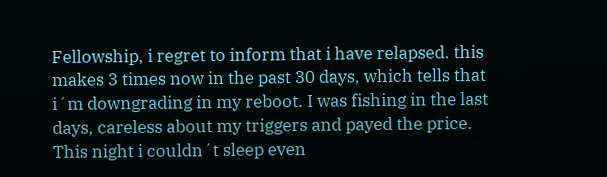Fellowship, i regret to inform that i have relapsed. this makes 3 times now in the past 30 days, which tells that i´m downgrading in my reboot. I was fishing in the last days, careless about my triggers and payed the price. This night i couldn´t sleep even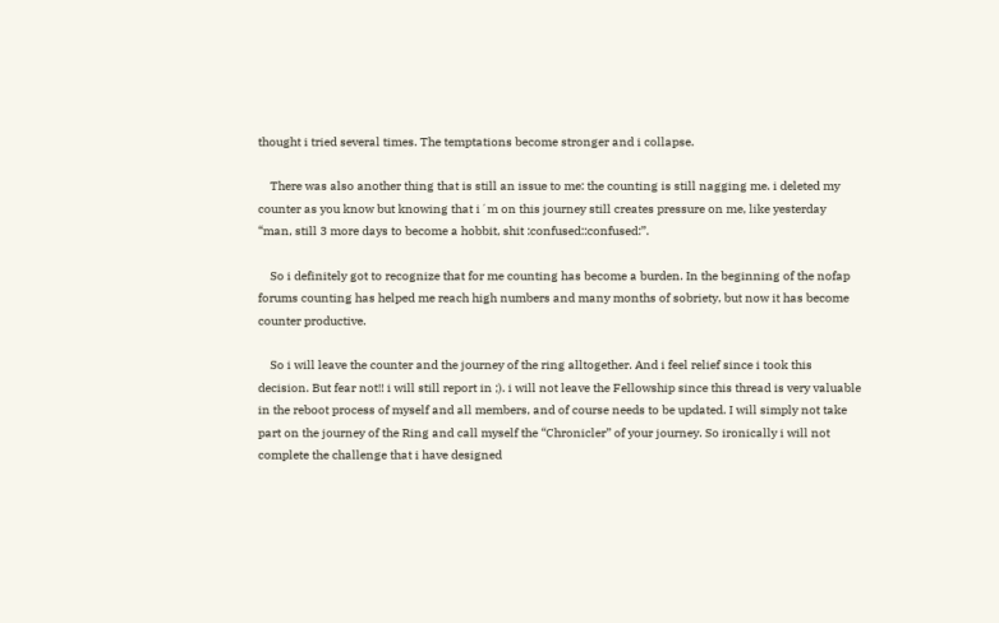thought i tried several times. The temptations become stronger and i collapse.

    There was also another thing that is still an issue to me: the counting is still nagging me. i deleted my counter as you know but knowing that i´m on this journey still creates pressure on me, like yesterday “man, still 3 more days to become a hobbit, shit :confused::confused:”.

    So i definitely got to recognize that for me counting has become a burden. In the beginning of the nofap forums counting has helped me reach high numbers and many months of sobriety, but now it has become counter productive.

    So i will leave the counter and the journey of the ring alltogether. And i feel relief since i took this decision. But fear not!! i will still report in ;). i will not leave the Fellowship since this thread is very valuable in the reboot process of myself and all members, and of course needs to be updated. I will simply not take part on the journey of the Ring and call myself the “Chronicler” of your journey. So ironically i will not complete the challenge that i have designed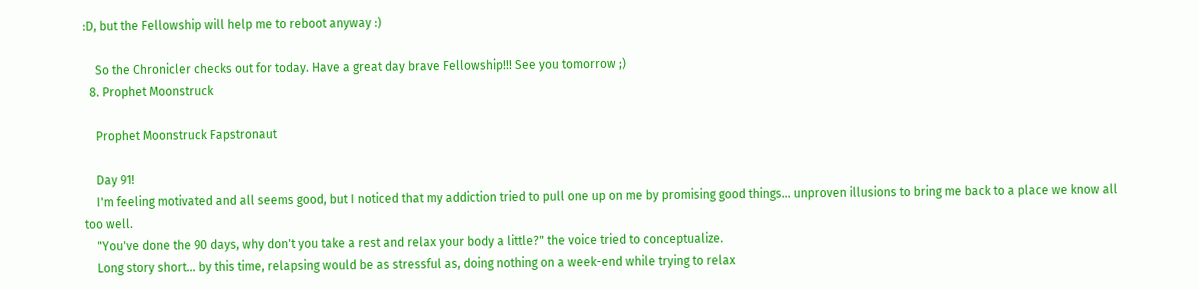:D, but the Fellowship will help me to reboot anyway :)

    So the Chronicler checks out for today. Have a great day brave Fellowship!!! See you tomorrow ;)
  8. Prophet Moonstruck

    Prophet Moonstruck Fapstronaut

    Day 91!
    I'm feeling motivated and all seems good, but I noticed that my addiction tried to pull one up on me by promising good things... unproven illusions to bring me back to a place we know all too well.
    "You've done the 90 days, why don't you take a rest and relax your body a little?" the voice tried to conceptualize.
    Long story short... by this time, relapsing would be as stressful as, doing nothing on a week-end while trying to relax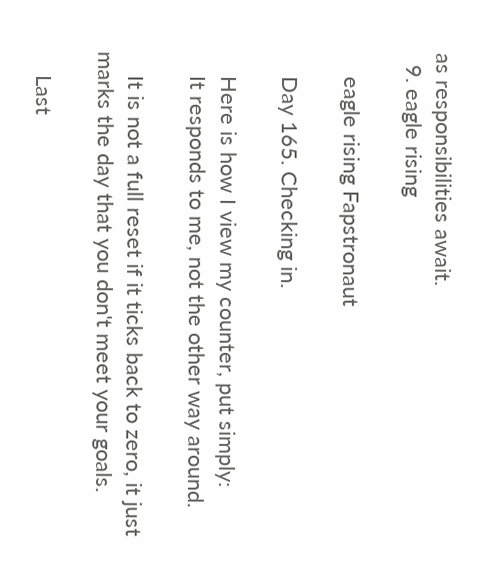as responsibilities await.
  9. eagle rising

    eagle rising Fapstronaut

    Day 165. Checking in.

    Here is how I view my counter, put simply:
    It responds to me, not the other way around.

    It is not a full reset if it ticks back to zero, it just marks the day that you don't meet your goals.

    Last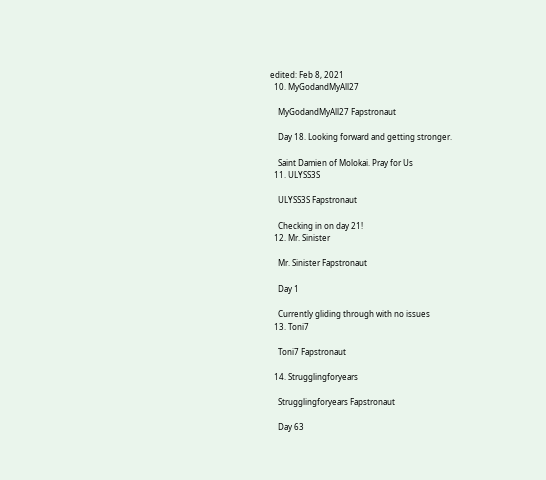edited: Feb 8, 2021
  10. MyGodandMyAll27

    MyGodandMyAll27 Fapstronaut

    Day 18. Looking forward and getting stronger.

    Saint Damien of Molokai. Pray for Us
  11. ULYSS3S

    ULYSS3S Fapstronaut

    Checking in on day 21!
  12. Mr. Sinister

    Mr. Sinister Fapstronaut

    Day 1

    Currently gliding through with no issues
  13. Toni7

    Toni7 Fapstronaut

  14. Strugglingforyears

    Strugglingforyears Fapstronaut

    Day 63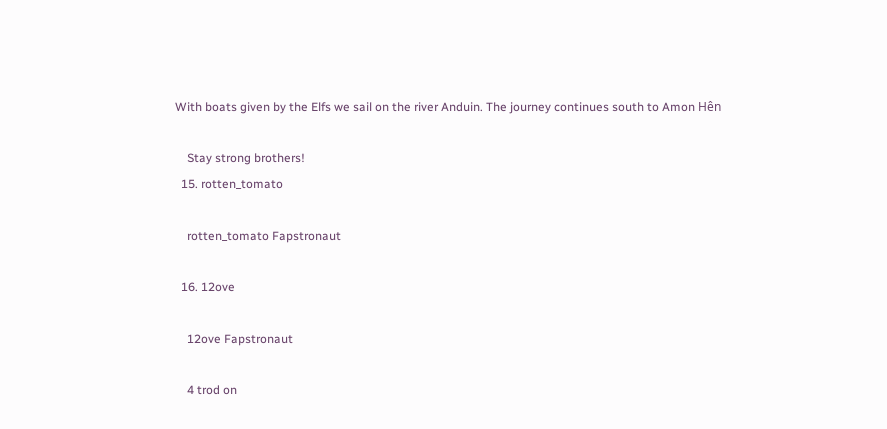With boats given by the Elfs we sail on the river Anduin. The journey continues south to Amon Hên

    Stay strong brothers!
  15. rotten_tomato

    rotten_tomato Fapstronaut

  16. 12ove

    12ove Fapstronaut

    4 trod on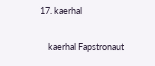17. kaerhal

    kaerhal Fapstronaut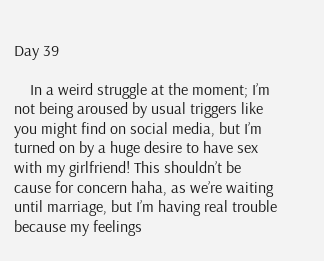Day 39

    In a weird struggle at the moment; I’m not being aroused by usual triggers like you might find on social media, but I’m turned on by a huge desire to have sex with my girlfriend! This shouldn’t be cause for concern haha, as we’re waiting until marriage, but I’m having real trouble because my feelings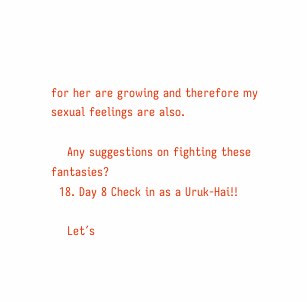for her are growing and therefore my sexual feelings are also.

    Any suggestions on fighting these fantasies?
  18. Day 8 Check in as a Uruk-Hai!!

    Let´s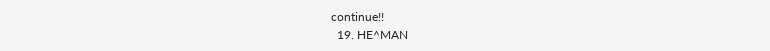continue!!
  19. HE^MAN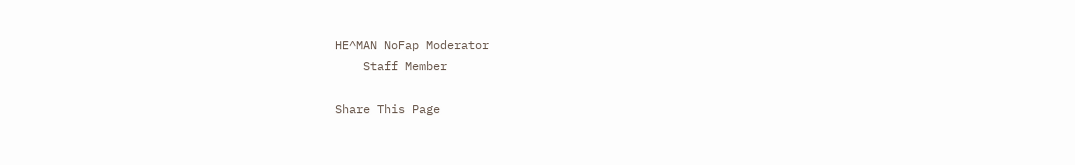HE^MAN NoFap Moderator
    Staff Member

Share This Page